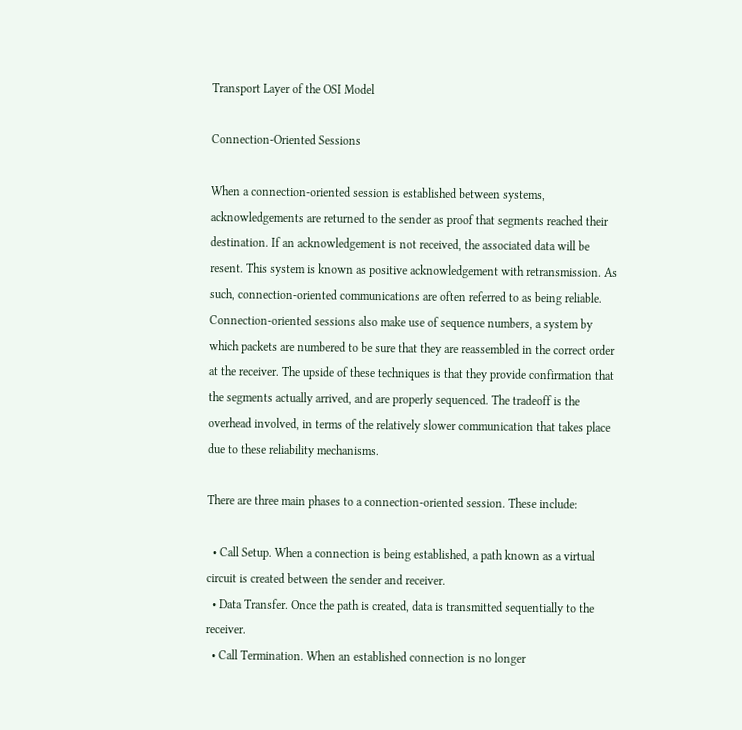Transport Layer of the OSI Model

Connection-Oriented Sessions

When a connection-oriented session is established between systems, acknowledgements are returned to the sender as proof that segments reached their destination. If an acknowledgement is not received, the associated data will be resent. This system is known as positive acknowledgement with retransmission. As such, connection-oriented communications are often referred to as being reliable. Connection-oriented sessions also make use of sequence numbers, a system by which packets are numbered to be sure that they are reassembled in the correct order at the receiver. The upside of these techniques is that they provide confirmation that the segments actually arrived, and are properly sequenced. The tradeoff is the overhead involved, in terms of the relatively slower communication that takes place due to these reliability mechanisms.

There are three main phases to a connection-oriented session. These include:

  • Call Setup. When a connection is being established, a path known as a virtual circuit is created between the sender and receiver.
  • Data Transfer. Once the path is created, data is transmitted sequentially to the receiver.
  • Call Termination. When an established connection is no longer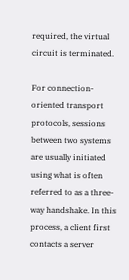required, the virtual circuit is terminated.

For connection-oriented transport protocols, sessions between two systems are usually initiated using what is often referred to as a three-way handshake. In this process, a client first contacts a server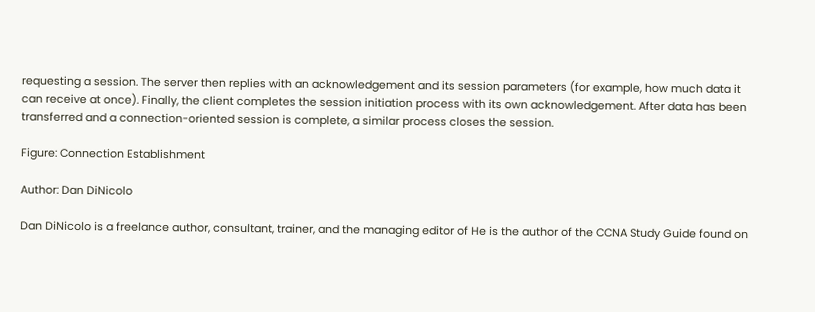requesting a session. The server then replies with an acknowledgement and its session parameters (for example, how much data it can receive at once). Finally, the client completes the session initiation process with its own acknowledgement. After data has been transferred and a connection-oriented session is complete, a similar process closes the session.

Figure: Connection Establishment

Author: Dan DiNicolo

Dan DiNicolo is a freelance author, consultant, trainer, and the managing editor of He is the author of the CCNA Study Guide found on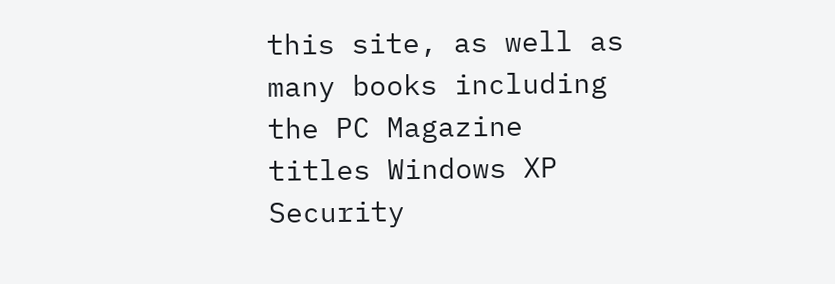this site, as well as many books including the PC Magazine titles Windows XP Security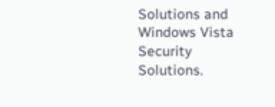Solutions and Windows Vista Security Solutions.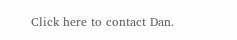Click here to contact Dan.